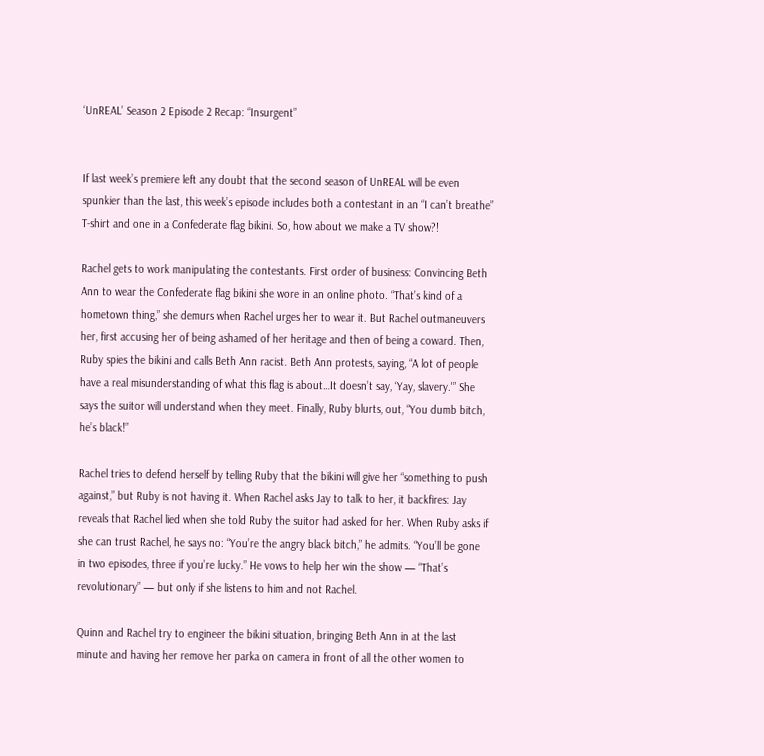‘UnREAL’ Season 2 Episode 2 Recap: “Insurgent”


If last week’s premiere left any doubt that the second season of UnREAL will be even spunkier than the last, this week’s episode includes both a contestant in an “I can’t breathe” T-shirt and one in a Confederate flag bikini. So, how about we make a TV show?!

Rachel gets to work manipulating the contestants. First order of business: Convincing Beth Ann to wear the Confederate flag bikini she wore in an online photo. “That’s kind of a hometown thing,” she demurs when Rachel urges her to wear it. But Rachel outmaneuvers her, first accusing her of being ashamed of her heritage and then of being a coward. Then, Ruby spies the bikini and calls Beth Ann racist. Beth Ann protests, saying, “A lot of people have a real misunderstanding of what this flag is about…It doesn’t say, ‘Yay, slavery.'” She says the suitor will understand when they meet. Finally, Ruby blurts, out, “You dumb bitch, he’s black!”

Rachel tries to defend herself by telling Ruby that the bikini will give her “something to push against,” but Ruby is not having it. When Rachel asks Jay to talk to her, it backfires: Jay reveals that Rachel lied when she told Ruby the suitor had asked for her. When Ruby asks if she can trust Rachel, he says no: “You’re the angry black bitch,” he admits. “You’ll be gone in two episodes, three if you’re lucky.” He vows to help her win the show — “That’s revolutionary” — but only if she listens to him and not Rachel.

Quinn and Rachel try to engineer the bikini situation, bringing Beth Ann in at the last minute and having her remove her parka on camera in front of all the other women to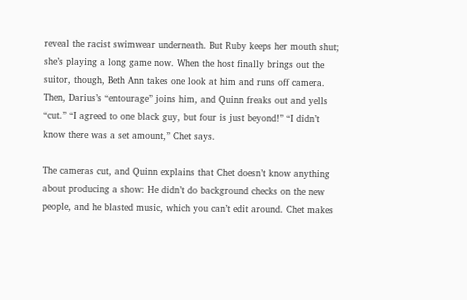reveal the racist swimwear underneath. But Ruby keeps her mouth shut; she’s playing a long game now. When the host finally brings out the suitor, though, Beth Ann takes one look at him and runs off camera. Then, Darius’s “entourage” joins him, and Quinn freaks out and yells “cut.” “I agreed to one black guy, but four is just beyond!” “I didn’t know there was a set amount,” Chet says.

The cameras cut, and Quinn explains that Chet doesn’t know anything about producing a show: He didn’t do background checks on the new people, and he blasted music, which you can’t edit around. Chet makes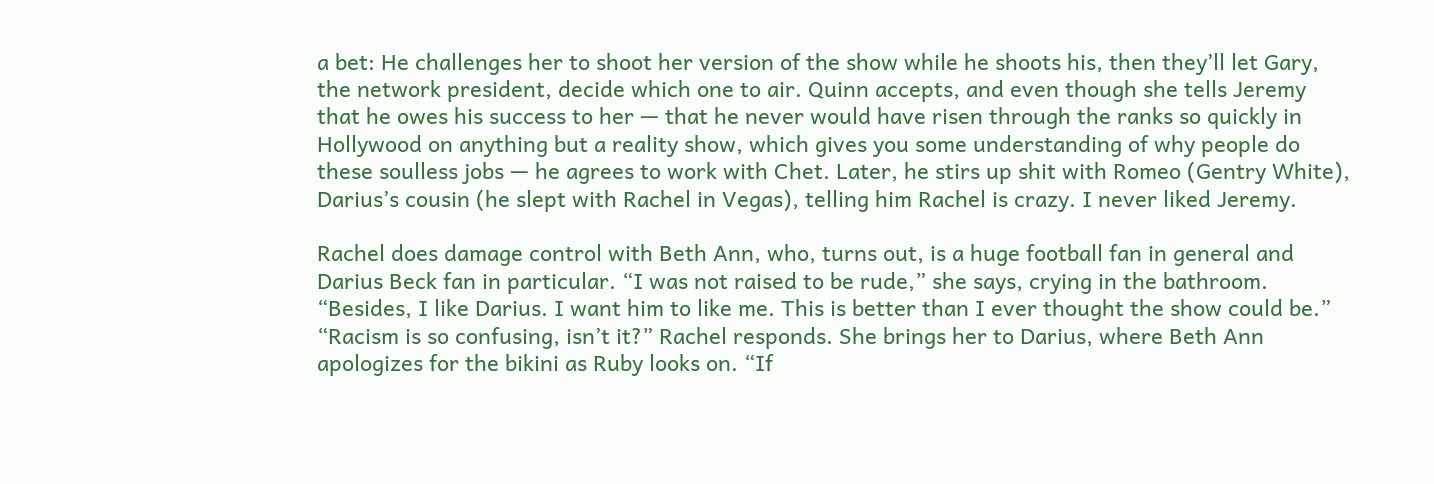a bet: He challenges her to shoot her version of the show while he shoots his, then they’ll let Gary, the network president, decide which one to air. Quinn accepts, and even though she tells Jeremy that he owes his success to her — that he never would have risen through the ranks so quickly in Hollywood on anything but a reality show, which gives you some understanding of why people do these soulless jobs — he agrees to work with Chet. Later, he stirs up shit with Romeo (Gentry White), Darius’s cousin (he slept with Rachel in Vegas), telling him Rachel is crazy. I never liked Jeremy.

Rachel does damage control with Beth Ann, who, turns out, is a huge football fan in general and Darius Beck fan in particular. “I was not raised to be rude,” she says, crying in the bathroom. “Besides, I like Darius. I want him to like me. This is better than I ever thought the show could be.” “Racism is so confusing, isn’t it?” Rachel responds. She brings her to Darius, where Beth Ann apologizes for the bikini as Ruby looks on. “If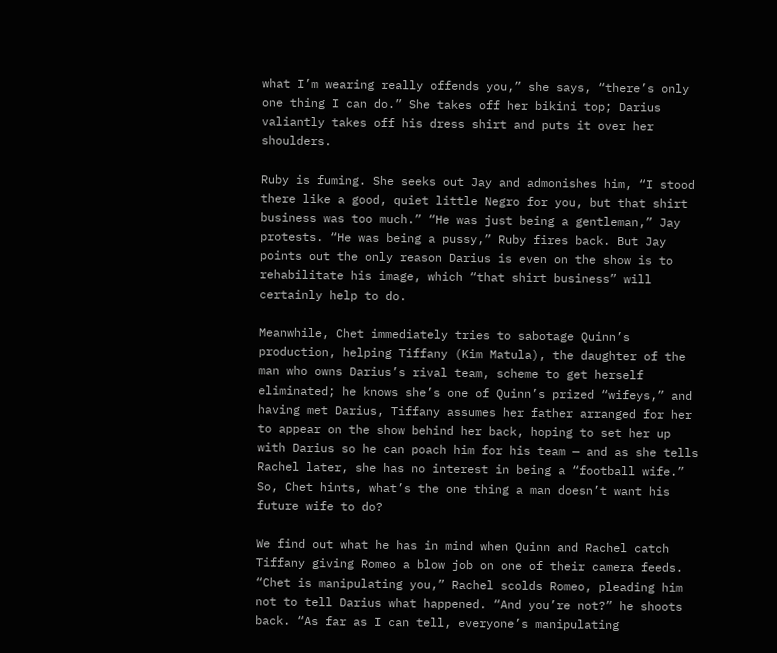what I’m wearing really offends you,” she says, “there’s only one thing I can do.” She takes off her bikini top; Darius valiantly takes off his dress shirt and puts it over her shoulders.

Ruby is fuming. She seeks out Jay and admonishes him, “I stood there like a good, quiet little Negro for you, but that shirt business was too much.” “He was just being a gentleman,” Jay protests. “He was being a pussy,” Ruby fires back. But Jay points out the only reason Darius is even on the show is to rehabilitate his image, which “that shirt business” will certainly help to do.

Meanwhile, Chet immediately tries to sabotage Quinn’s production, helping Tiffany (Kim Matula), the daughter of the man who owns Darius’s rival team, scheme to get herself eliminated; he knows she’s one of Quinn’s prized “wifeys,” and having met Darius, Tiffany assumes her father arranged for her to appear on the show behind her back, hoping to set her up with Darius so he can poach him for his team — and as she tells Rachel later, she has no interest in being a “football wife.” So, Chet hints, what’s the one thing a man doesn’t want his future wife to do?

We find out what he has in mind when Quinn and Rachel catch Tiffany giving Romeo a blow job on one of their camera feeds. “Chet is manipulating you,” Rachel scolds Romeo, pleading him not to tell Darius what happened. “And you’re not?” he shoots back. “As far as I can tell, everyone’s manipulating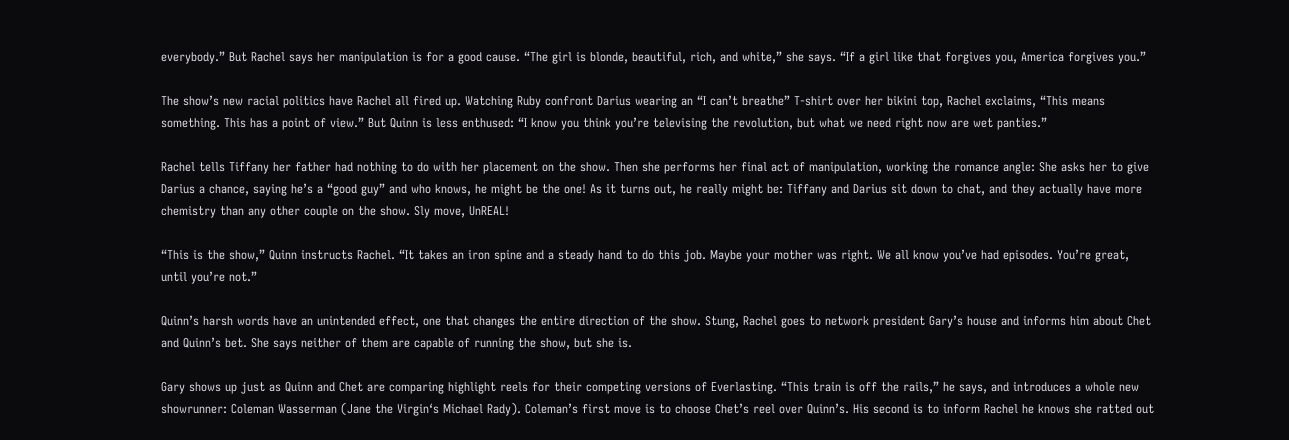everybody.” But Rachel says her manipulation is for a good cause. “The girl is blonde, beautiful, rich, and white,” she says. “If a girl like that forgives you, America forgives you.”

The show’s new racial politics have Rachel all fired up. Watching Ruby confront Darius wearing an “I can’t breathe” T-shirt over her bikini top, Rachel exclaims, “This means something. This has a point of view.” But Quinn is less enthused: “I know you think you’re televising the revolution, but what we need right now are wet panties.”

Rachel tells Tiffany her father had nothing to do with her placement on the show. Then she performs her final act of manipulation, working the romance angle: She asks her to give Darius a chance, saying he’s a “good guy” and who knows, he might be the one! As it turns out, he really might be: Tiffany and Darius sit down to chat, and they actually have more chemistry than any other couple on the show. Sly move, UnREAL!

“This is the show,” Quinn instructs Rachel. “It takes an iron spine and a steady hand to do this job. Maybe your mother was right. We all know you’ve had episodes. You’re great, until you’re not.”

Quinn’s harsh words have an unintended effect, one that changes the entire direction of the show. Stung, Rachel goes to network president Gary’s house and informs him about Chet and Quinn’s bet. She says neither of them are capable of running the show, but she is.

Gary shows up just as Quinn and Chet are comparing highlight reels for their competing versions of Everlasting. “This train is off the rails,” he says, and introduces a whole new showrunner: Coleman Wasserman (Jane the Virgin‘s Michael Rady). Coleman’s first move is to choose Chet’s reel over Quinn’s. His second is to inform Rachel he knows she ratted out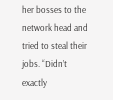her bosses to the network head and tried to steal their jobs. “Didn’t exactly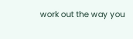work out the way you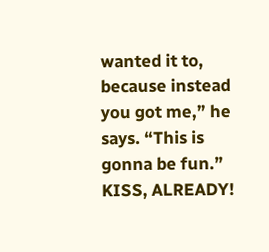wanted it to, because instead you got me,” he says. “This is gonna be fun.” KISS, ALREADY!